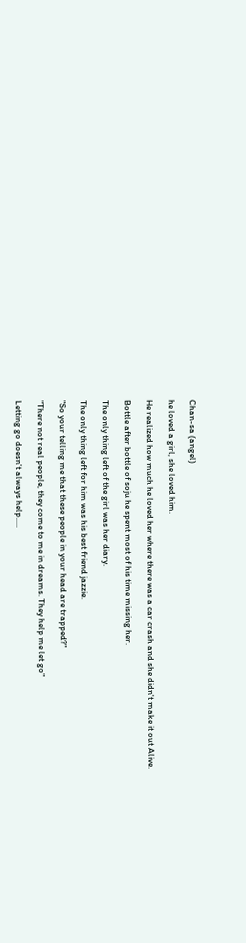Chan-sa (angel)

he loved a girl, she loved him.

He realized how much he loved her where there was a car crash and she didn't make it out Alive.

Bottle after bottle of soju he spent most of his time missing her.

The only thing left of the girl was her diary.

The only thing left for him was his best friend jazzie.

"So your telling me that these people in your head are trapped?"

"There not real people, they come to me in dreams. They help me let go"

Letting go doesn't always help.....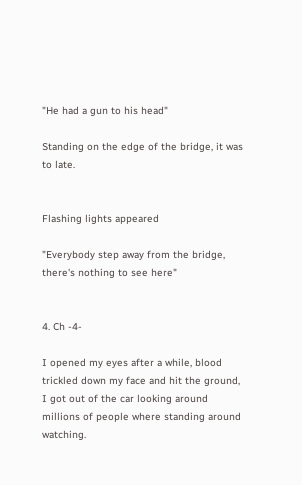"He had a gun to his head"

Standing on the edge of the bridge, it was to late.


Flashing lights appeared

"Everybody step away from the bridge, there's nothing to see here"


4. Ch -4-

I opened my eyes after a while, blood trickled down my face and hit the ground, I got out of the car looking around millions of people where standing around watching.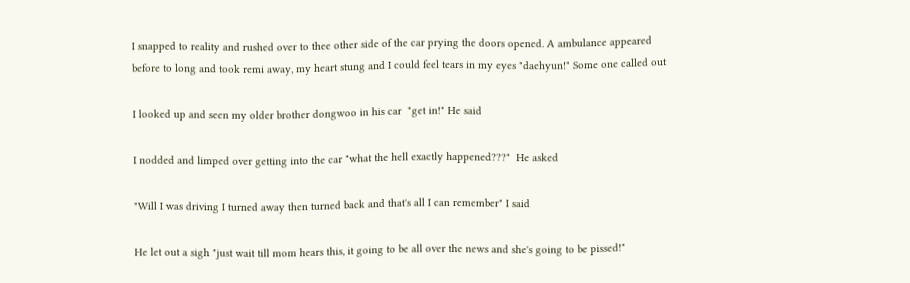I snapped to reality and rushed over to thee other side of the car prying the doors opened. A ambulance appeared before to long and took remi away, my heart stung and I could feel tears in my eyes "daehyun!" Some one called out

I looked up and seen my older brother dongwoo in his car  "get in!" He said

I nodded and limped over getting into the car "what the hell exactly happened???"  He asked

"Will I was driving I turned away then turned back and that's all I can remember" I said

He let out a sigh "just wait till mom hears this, it going to be all over the news and she's going to be pissed!"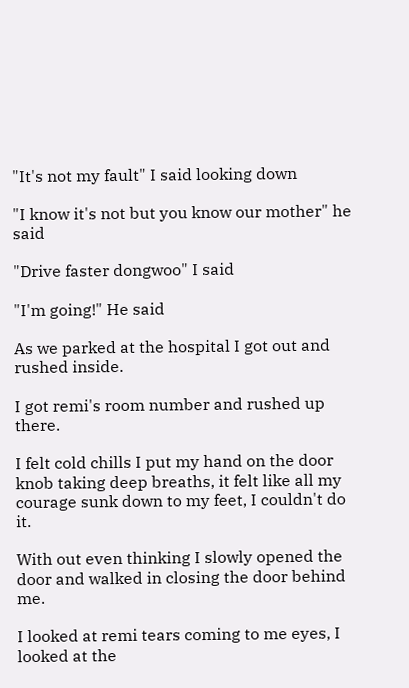"It's not my fault" I said looking down

"I know it's not but you know our mother" he said

"Drive faster dongwoo" I said

"I'm going!" He said

As we parked at the hospital I got out and rushed inside.

I got remi's room number and rushed up there.

I felt cold chills I put my hand on the door knob taking deep breaths, it felt like all my courage sunk down to my feet, I couldn't do it.

With out even thinking I slowly opened the door and walked in closing the door behind me.

I looked at remi tears coming to me eyes, I looked at the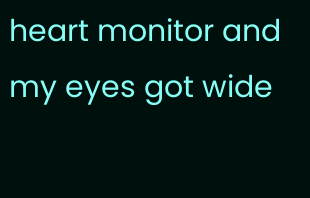heart monitor and my eyes got wide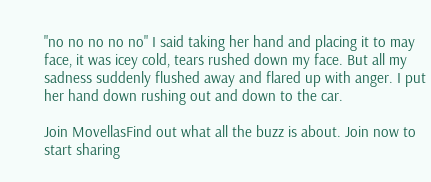"no no no no no" I said taking her hand and placing it to may face, it was icey cold, tears rushed down my face. But all my sadness suddenly flushed away and flared up with anger. I put her hand down rushing out and down to the car.

Join MovellasFind out what all the buzz is about. Join now to start sharing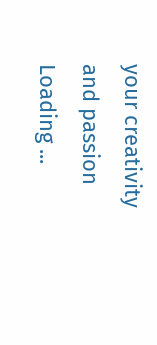your creativity and passion
Loading ...